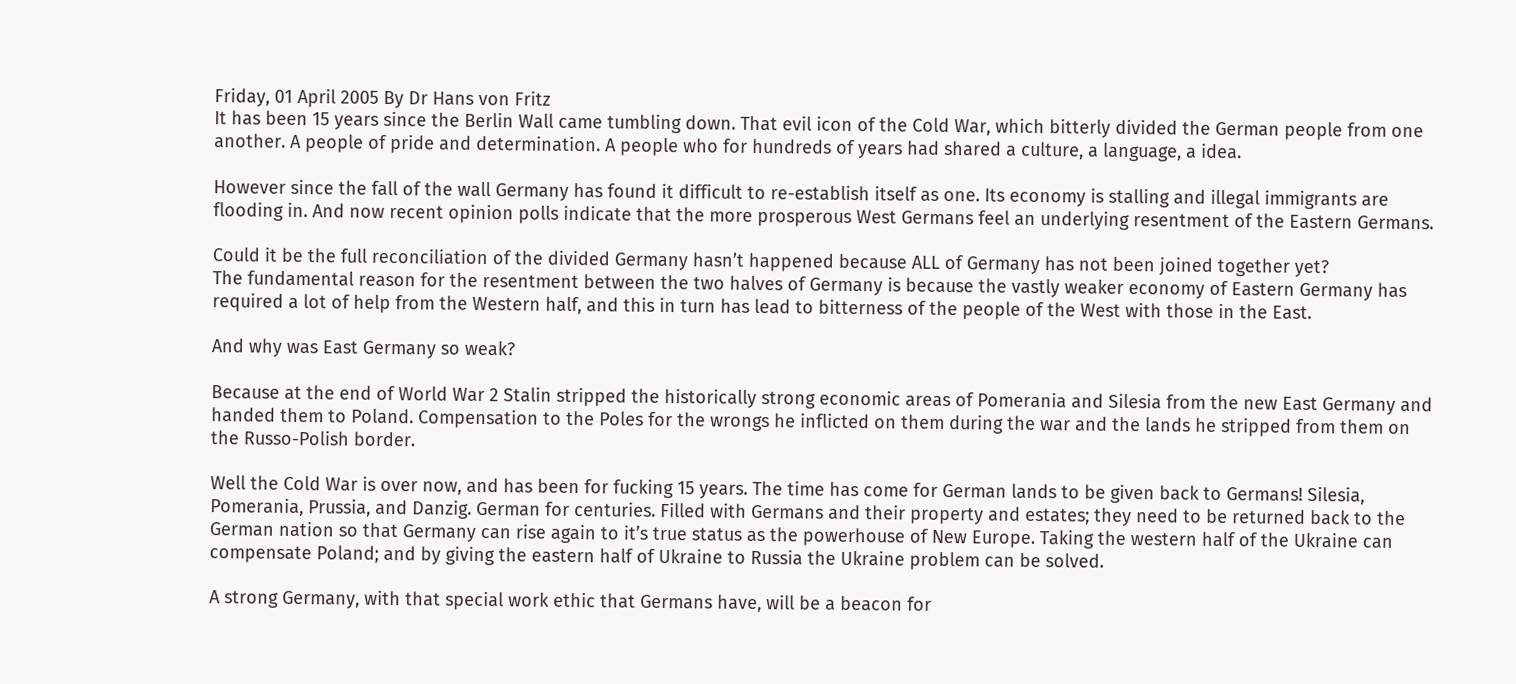Friday, 01 April 2005 By Dr Hans von Fritz
It has been 15 years since the Berlin Wall came tumbling down. That evil icon of the Cold War, which bitterly divided the German people from one another. A people of pride and determination. A people who for hundreds of years had shared a culture, a language, a idea.

However since the fall of the wall Germany has found it difficult to re-establish itself as one. Its economy is stalling and illegal immigrants are flooding in. And now recent opinion polls indicate that the more prosperous West Germans feel an underlying resentment of the Eastern Germans.

Could it be the full reconciliation of the divided Germany hasn’t happened because ALL of Germany has not been joined together yet?
The fundamental reason for the resentment between the two halves of Germany is because the vastly weaker economy of Eastern Germany has required a lot of help from the Western half, and this in turn has lead to bitterness of the people of the West with those in the East.

And why was East Germany so weak?

Because at the end of World War 2 Stalin stripped the historically strong economic areas of Pomerania and Silesia from the new East Germany and handed them to Poland. Compensation to the Poles for the wrongs he inflicted on them during the war and the lands he stripped from them on the Russo-Polish border.

Well the Cold War is over now, and has been for fucking 15 years. The time has come for German lands to be given back to Germans! Silesia, Pomerania, Prussia, and Danzig. German for centuries. Filled with Germans and their property and estates; they need to be returned back to the German nation so that Germany can rise again to it’s true status as the powerhouse of New Europe. Taking the western half of the Ukraine can compensate Poland; and by giving the eastern half of Ukraine to Russia the Ukraine problem can be solved.

A strong Germany, with that special work ethic that Germans have, will be a beacon for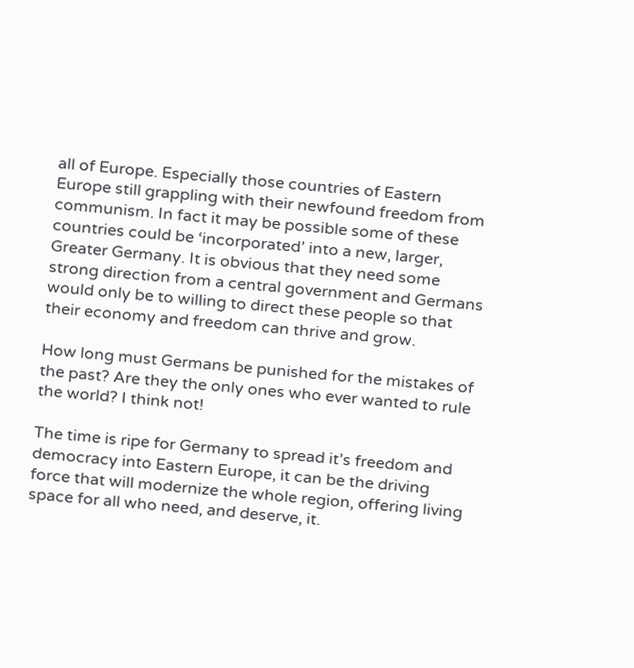all of Europe. Especially those countries of Eastern Europe still grappling with their newfound freedom from communism. In fact it may be possible some of these countries could be ‘incorporated’ into a new, larger, Greater Germany. It is obvious that they need some strong direction from a central government and Germans would only be to willing to direct these people so that their economy and freedom can thrive and grow.

How long must Germans be punished for the mistakes of the past? Are they the only ones who ever wanted to rule the world? I think not!

The time is ripe for Germany to spread it’s freedom and democracy into Eastern Europe, it can be the driving force that will modernize the whole region, offering living space for all who need, and deserve, it.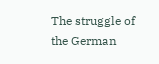The struggle of the German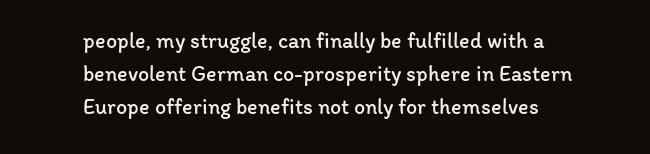people, my struggle, can finally be fulfilled with a benevolent German co-prosperity sphere in Eastern Europe offering benefits not only for themselves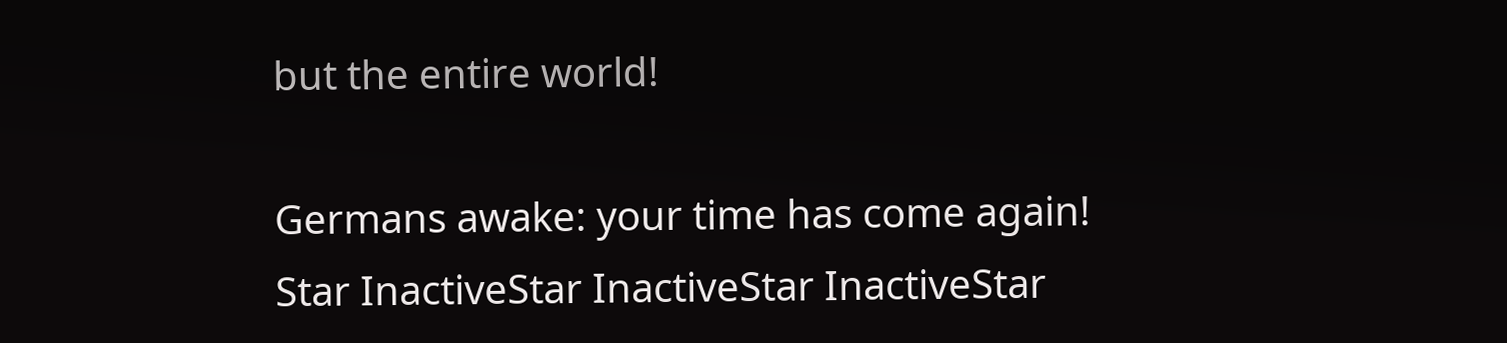but the entire world!

Germans awake: your time has come again!
Star InactiveStar InactiveStar InactiveStar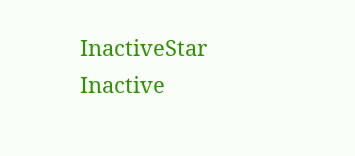InactiveStar Inactive